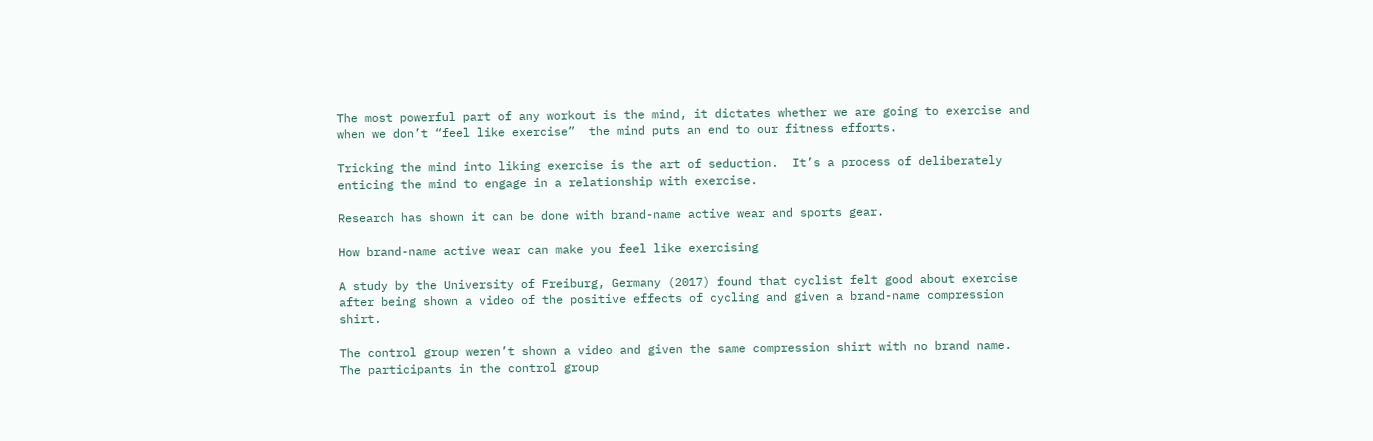The most powerful part of any workout is the mind, it dictates whether we are going to exercise and when we don’t “feel like exercise”  the mind puts an end to our fitness efforts.

Tricking the mind into liking exercise is the art of seduction.  It’s a process of deliberately enticing the mind to engage in a relationship with exercise.

Research has shown it can be done with brand-name active wear and sports gear.

How brand-name active wear can make you feel like exercising

A study by the University of Freiburg, Germany (2017) found that cyclist felt good about exercise after being shown a video of the positive effects of cycling and given a brand-name compression shirt.

The control group weren’t shown a video and given the same compression shirt with no brand name. The participants in the control group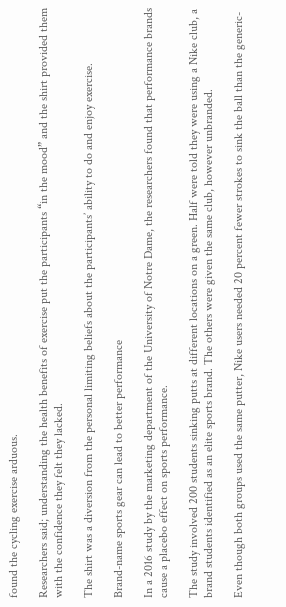found the cycling exercise arduous.

Researchers said; understanding the health benefits of exercise put the participants “in the mood” and the shirt provided them with the confidence they felt they lacked.

The shirt was a diversion from the personal limiting beliefs about the participants’ ability to do and enjoy exercise.

Brand-name sports gear can lead to better performance

In a 2016 study by the marketing department of the University of Notre Dame, the researchers found that performance brands cause a placebo effect on sports performance.

The study involved 200 students sinking putts at different locations on a green. Half were told they were using a Nike club, a brand students identified as an elite sports brand. The others were given the same club, however unbranded.

Even though both groups used the same putter, Nike users needed 20 percent fewer strokes to sink the ball than the generic-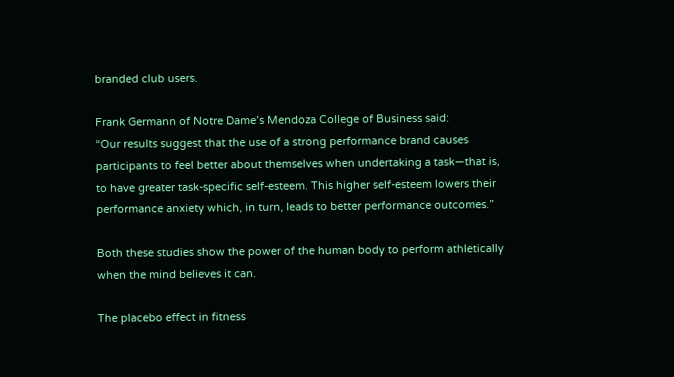branded club users.

Frank Germann of Notre Dame’s Mendoza College of Business said:
“Our results suggest that the use of a strong performance brand causes participants to feel better about themselves when undertaking a task—that is, to have greater task-specific self-esteem. This higher self-esteem lowers their performance anxiety which, in turn, leads to better performance outcomes.”

Both these studies show the power of the human body to perform athletically when the mind believes it can.

The placebo effect in fitness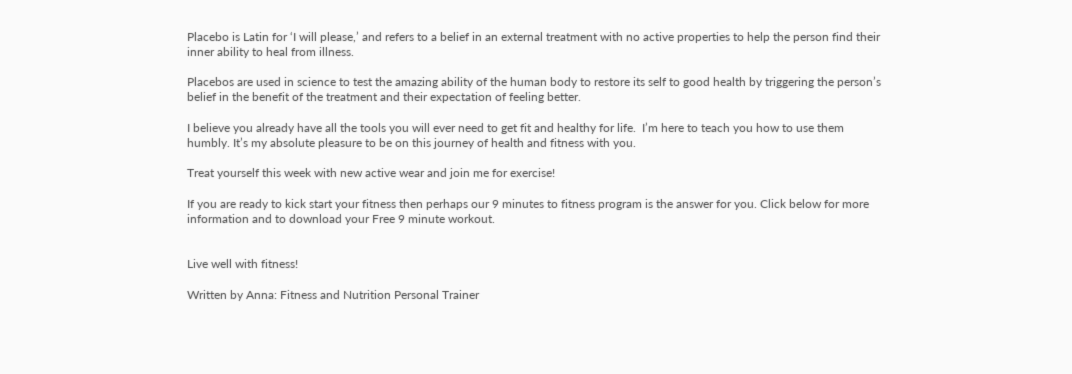Placebo is Latin for ‘I will please,’ and refers to a belief in an external treatment with no active properties to help the person find their inner ability to heal from illness.

Placebos are used in science to test the amazing ability of the human body to restore its self to good health by triggering the person’s belief in the benefit of the treatment and their expectation of feeling better.

I believe you already have all the tools you will ever need to get fit and healthy for life.  I’m here to teach you how to use them humbly. It’s my absolute pleasure to be on this journey of health and fitness with you.

Treat yourself this week with new active wear and join me for exercise!

If you are ready to kick start your fitness then perhaps our 9 minutes to fitness program is the answer for you. Click below for more information and to download your Free 9 minute workout.


Live well with fitness!

Written by Anna: Fitness and Nutrition Personal Trainer